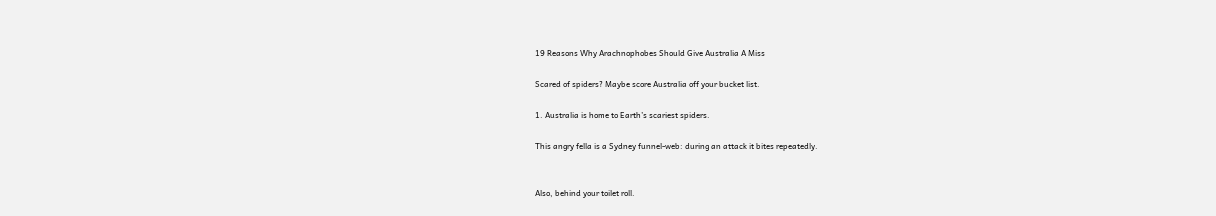19 Reasons Why Arachnophobes Should Give Australia A Miss

Scared of spiders? Maybe score Australia off your bucket list.

1. Australia is home to Earth’s scariest spiders.

This angry fella is a Sydney funnel-web: during an attack it bites repeatedly.


Also, behind your toilet roll.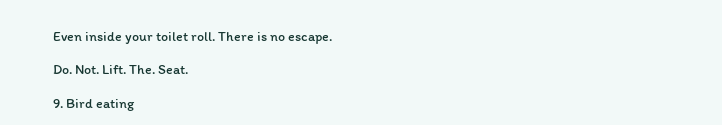Even inside your toilet roll. There is no escape.

Do. Not. Lift. The. Seat.

9. Bird eating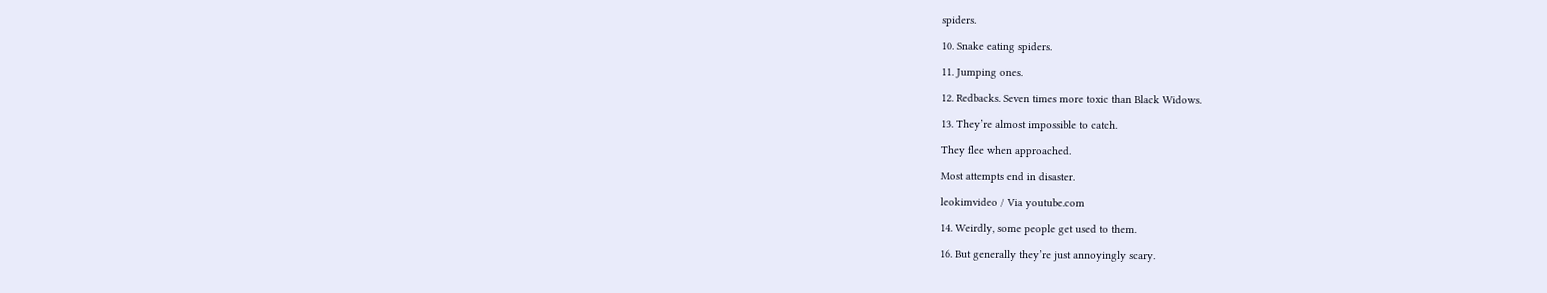spiders.

10. Snake eating spiders.

11. Jumping ones.

12. Redbacks. Seven times more toxic than Black Widows.

13. They’re almost impossible to catch.

They flee when approached.

Most attempts end in disaster.

leokimvideo / Via youtube.com

14. Weirdly, some people get used to them.

16. But generally they’re just annoyingly scary.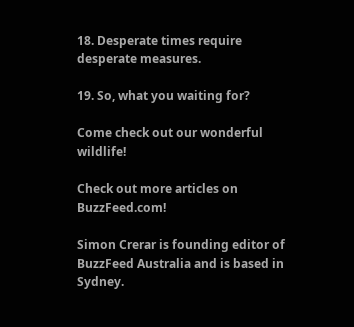18. Desperate times require desperate measures.

19. So, what you waiting for?

Come check out our wonderful wildlife!

Check out more articles on BuzzFeed.com!

Simon Crerar is founding editor of BuzzFeed Australia and is based in Sydney.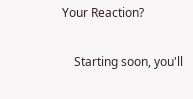Your Reaction?

    Starting soon, you'll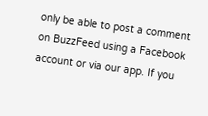only be able to post a comment on BuzzFeed using a Facebook account or via our app. If you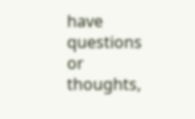have questions or thoughts,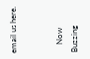email us here.


    Now Buzzing